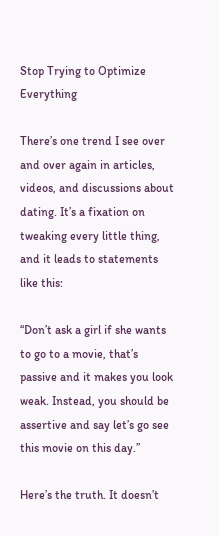Stop Trying to Optimize Everything

There’s one trend I see over and over again in articles, videos, and discussions about dating. It’s a fixation on tweaking every little thing, and it leads to statements like this:

“Don’t ask a girl if she wants to go to a movie, that’s passive and it makes you look weak. Instead, you should be assertive and say let’s go see this movie on this day.”

Here’s the truth. It doesn’t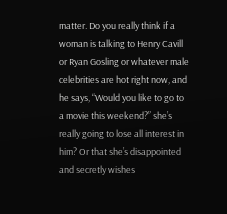matter. Do you really think if a woman is talking to Henry Cavill or Ryan Gosling or whatever male celebrities are hot right now, and he says, “Would you like to go to a movie this weekend?” she’s really going to lose all interest in him? Or that she’s disappointed and secretly wishes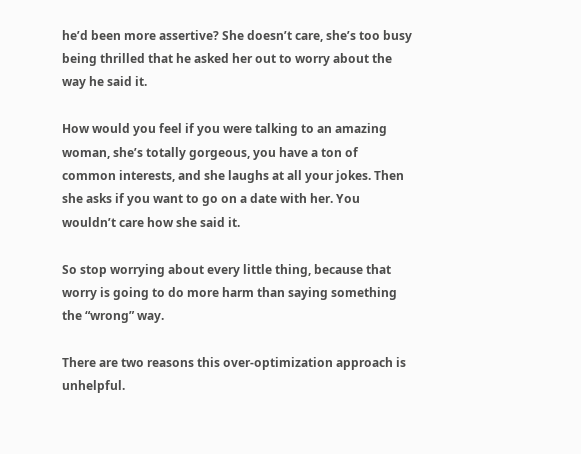he’d been more assertive? She doesn’t care, she’s too busy being thrilled that he asked her out to worry about the way he said it.

How would you feel if you were talking to an amazing woman, she’s totally gorgeous, you have a ton of common interests, and she laughs at all your jokes. Then she asks if you want to go on a date with her. You wouldn’t care how she said it.

So stop worrying about every little thing, because that worry is going to do more harm than saying something the “wrong” way.

There are two reasons this over-optimization approach is unhelpful.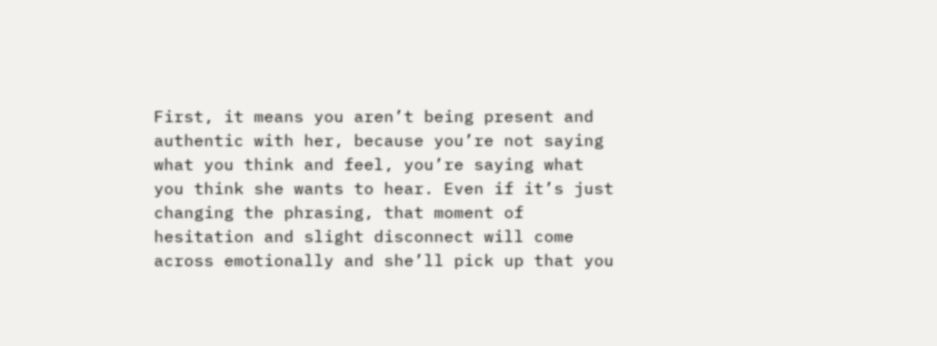First, it means you aren’t being present and authentic with her, because you’re not saying what you think and feel, you’re saying what you think she wants to hear. Even if it’s just changing the phrasing, that moment of hesitation and slight disconnect will come across emotionally and she’ll pick up that you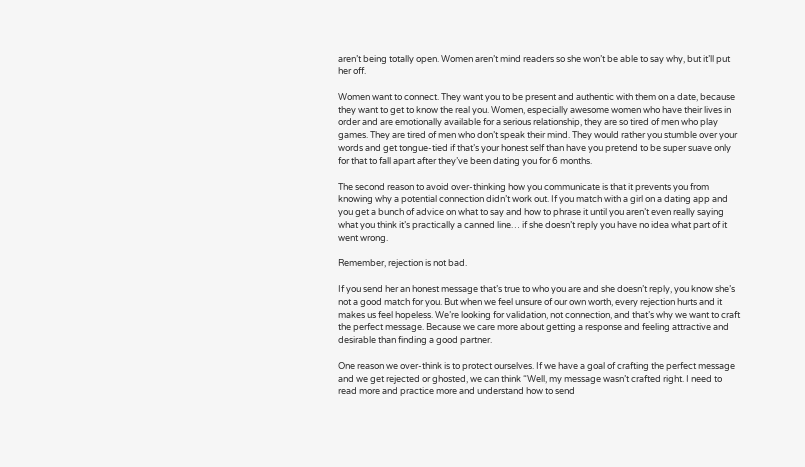aren’t being totally open. Women aren’t mind readers so she won’t be able to say why, but it’ll put her off.

Women want to connect. They want you to be present and authentic with them on a date, because they want to get to know the real you. Women, especially awesome women who have their lives in order and are emotionally available for a serious relationship, they are so tired of men who play games. They are tired of men who don’t speak their mind. They would rather you stumble over your words and get tongue-tied if that’s your honest self than have you pretend to be super suave only for that to fall apart after they’ve been dating you for 6 months.

The second reason to avoid over-thinking how you communicate is that it prevents you from knowing why a potential connection didn’t work out. If you match with a girl on a dating app and you get a bunch of advice on what to say and how to phrase it until you aren’t even really saying what you think it’s practically a canned line… if she doesn’t reply you have no idea what part of it went wrong.

Remember, rejection is not bad.

If you send her an honest message that’s true to who you are and she doesn’t reply, you know she’s not a good match for you. But when we feel unsure of our own worth, every rejection hurts and it makes us feel hopeless. We’re looking for validation, not connection, and that’s why we want to craft the perfect message. Because we care more about getting a response and feeling attractive and desirable than finding a good partner.

One reason we over-think is to protect ourselves. If we have a goal of crafting the perfect message and we get rejected or ghosted, we can think “Well, my message wasn’t crafted right. I need to read more and practice more and understand how to send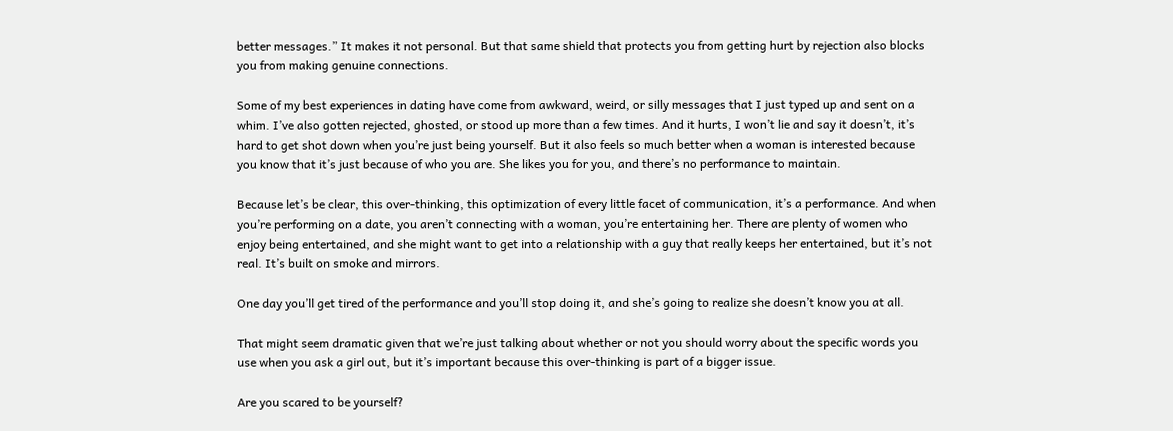better messages.” It makes it not personal. But that same shield that protects you from getting hurt by rejection also blocks you from making genuine connections.

Some of my best experiences in dating have come from awkward, weird, or silly messages that I just typed up and sent on a whim. I’ve also gotten rejected, ghosted, or stood up more than a few times. And it hurts, I won’t lie and say it doesn’t, it’s hard to get shot down when you’re just being yourself. But it also feels so much better when a woman is interested because you know that it’s just because of who you are. She likes you for you, and there’s no performance to maintain.

Because let’s be clear, this over-thinking, this optimization of every little facet of communication, it’s a performance. And when you’re performing on a date, you aren’t connecting with a woman, you’re entertaining her. There are plenty of women who enjoy being entertained, and she might want to get into a relationship with a guy that really keeps her entertained, but it’s not real. It’s built on smoke and mirrors.

One day you’ll get tired of the performance and you’ll stop doing it, and she’s going to realize she doesn’t know you at all.

That might seem dramatic given that we’re just talking about whether or not you should worry about the specific words you use when you ask a girl out, but it’s important because this over-thinking is part of a bigger issue.

Are you scared to be yourself?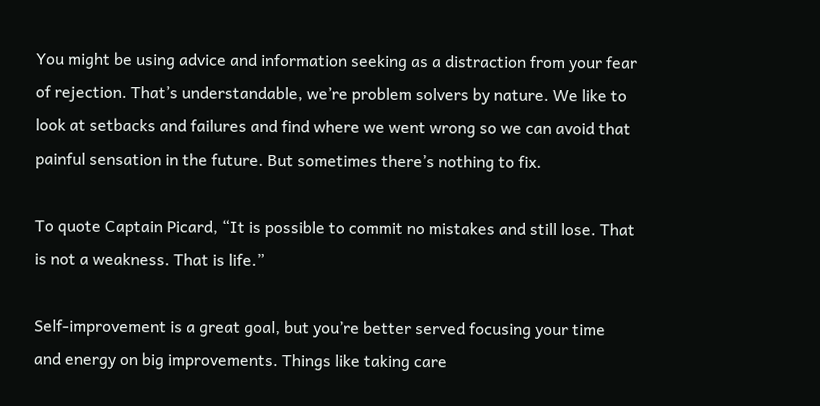You might be using advice and information seeking as a distraction from your fear of rejection. That’s understandable, we’re problem solvers by nature. We like to look at setbacks and failures and find where we went wrong so we can avoid that painful sensation in the future. But sometimes there’s nothing to fix.

To quote Captain Picard, “It is possible to commit no mistakes and still lose. That is not a weakness. That is life.”

Self-improvement is a great goal, but you’re better served focusing your time and energy on big improvements. Things like taking care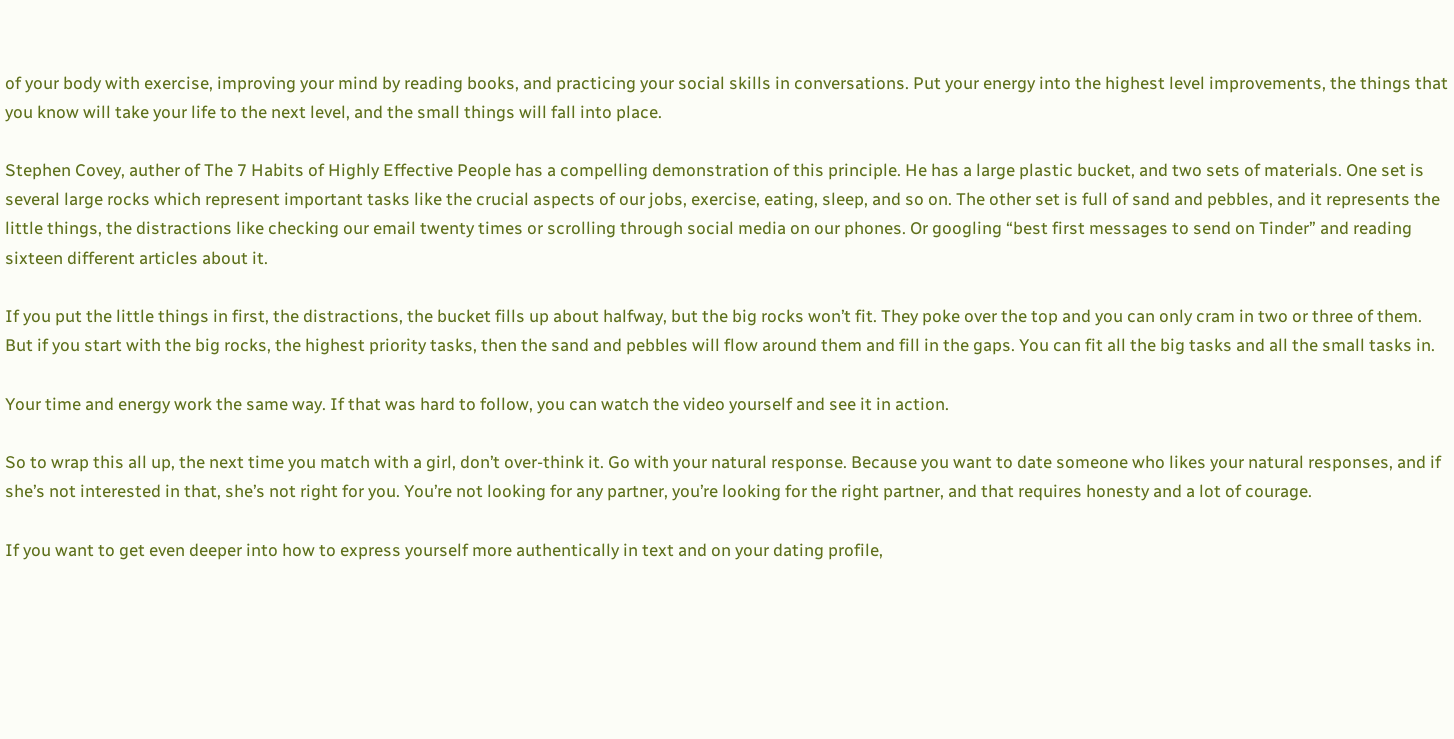of your body with exercise, improving your mind by reading books, and practicing your social skills in conversations. Put your energy into the highest level improvements, the things that you know will take your life to the next level, and the small things will fall into place.

Stephen Covey, auther of The 7 Habits of Highly Effective People has a compelling demonstration of this principle. He has a large plastic bucket, and two sets of materials. One set is several large rocks which represent important tasks like the crucial aspects of our jobs, exercise, eating, sleep, and so on. The other set is full of sand and pebbles, and it represents the little things, the distractions like checking our email twenty times or scrolling through social media on our phones. Or googling “best first messages to send on Tinder” and reading sixteen different articles about it.

If you put the little things in first, the distractions, the bucket fills up about halfway, but the big rocks won’t fit. They poke over the top and you can only cram in two or three of them. But if you start with the big rocks, the highest priority tasks, then the sand and pebbles will flow around them and fill in the gaps. You can fit all the big tasks and all the small tasks in.

Your time and energy work the same way. If that was hard to follow, you can watch the video yourself and see it in action.

So to wrap this all up, the next time you match with a girl, don’t over-think it. Go with your natural response. Because you want to date someone who likes your natural responses, and if she’s not interested in that, she’s not right for you. You’re not looking for any partner, you’re looking for the right partner, and that requires honesty and a lot of courage.

If you want to get even deeper into how to express yourself more authentically in text and on your dating profile,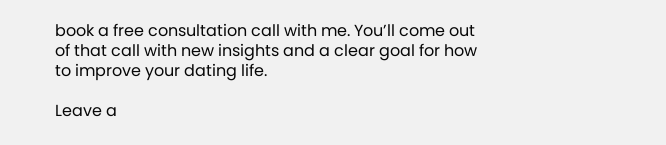book a free consultation call with me. You’ll come out of that call with new insights and a clear goal for how to improve your dating life.

Leave a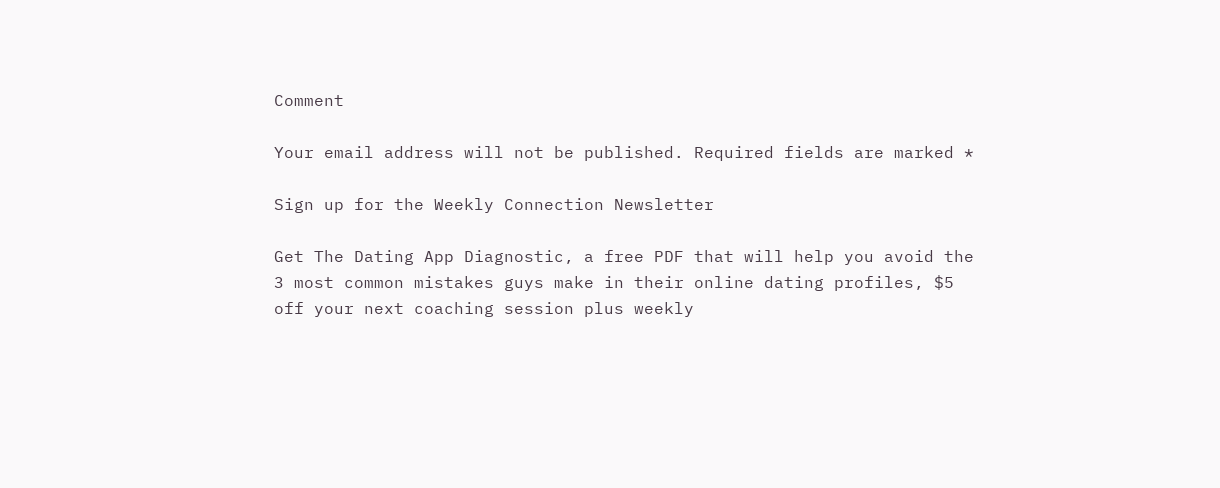Comment

Your email address will not be published. Required fields are marked *

Sign up for the Weekly Connection Newsletter

Get The Dating App Diagnostic, a free PDF that will help you avoid the 3 most common mistakes guys make in their online dating profiles, $5 off your next coaching session plus weekly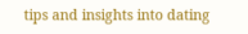tips and insights into dating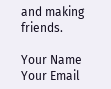and making friends.

Your Name
Your Email